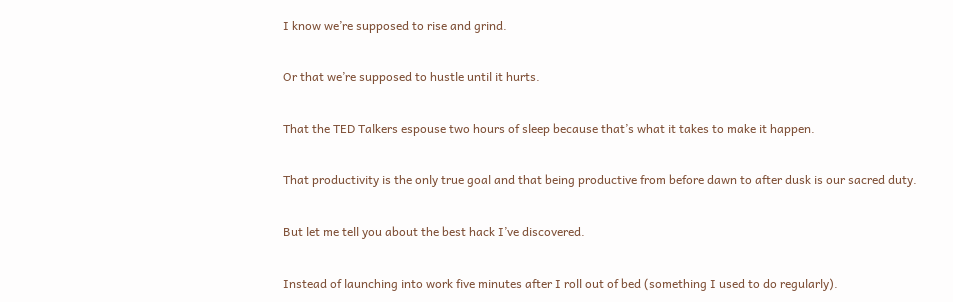I know we’re supposed to rise and grind.

Or that we’re supposed to hustle until it hurts.

That the TED Talkers espouse two hours of sleep because that’s what it takes to make it happen.

That productivity is the only true goal and that being productive from before dawn to after dusk is our sacred duty.

But let me tell you about the best hack I’ve discovered.

Instead of launching into work five minutes after I roll out of bed (something I used to do regularly).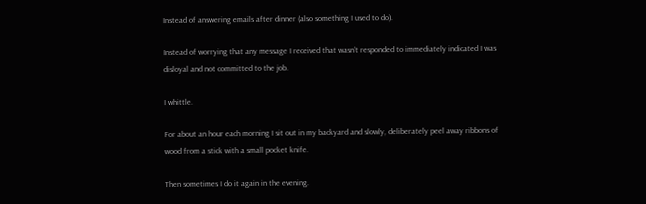Instead of answering emails after dinner (also something I used to do).

Instead of worrying that any message I received that wasn’t responded to immediately indicated I was disloyal and not committed to the job.

I whittle.

For about an hour each morning I sit out in my backyard and slowly, deliberately peel away ribbons of wood from a stick with a small pocket knife.

Then sometimes I do it again in the evening.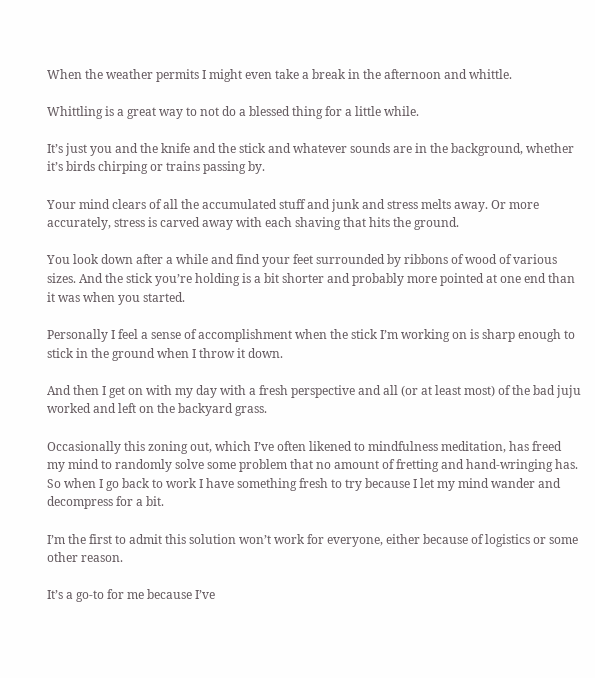When the weather permits I might even take a break in the afternoon and whittle.

Whittling is a great way to not do a blessed thing for a little while.

It’s just you and the knife and the stick and whatever sounds are in the background, whether it’s birds chirping or trains passing by.

Your mind clears of all the accumulated stuff and junk and stress melts away. Or more accurately, stress is carved away with each shaving that hits the ground.

You look down after a while and find your feet surrounded by ribbons of wood of various sizes. And the stick you’re holding is a bit shorter and probably more pointed at one end than it was when you started.

Personally I feel a sense of accomplishment when the stick I’m working on is sharp enough to stick in the ground when I throw it down.

And then I get on with my day with a fresh perspective and all (or at least most) of the bad juju worked and left on the backyard grass.

Occasionally this zoning out, which I’ve often likened to mindfulness meditation, has freed my mind to randomly solve some problem that no amount of fretting and hand-wringing has. So when I go back to work I have something fresh to try because I let my mind wander and decompress for a bit.

I’m the first to admit this solution won’t work for everyone, either because of logistics or some other reason.

It’s a go-to for me because I’ve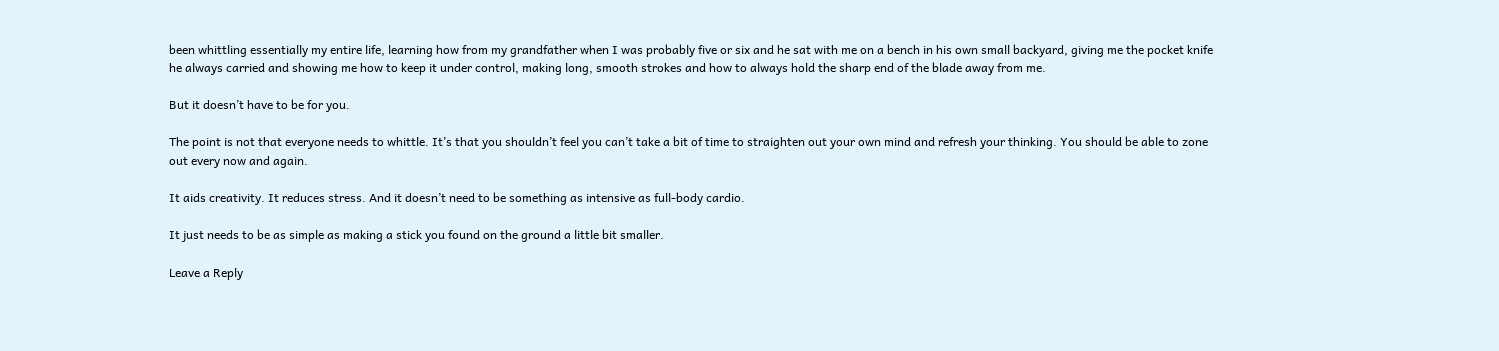been whittling essentially my entire life, learning how from my grandfather when I was probably five or six and he sat with me on a bench in his own small backyard, giving me the pocket knife he always carried and showing me how to keep it under control, making long, smooth strokes and how to always hold the sharp end of the blade away from me.

But it doesn’t have to be for you.

The point is not that everyone needs to whittle. It’s that you shouldn’t feel you can’t take a bit of time to straighten out your own mind and refresh your thinking. You should be able to zone out every now and again.

It aids creativity. It reduces stress. And it doesn’t need to be something as intensive as full-body cardio.

It just needs to be as simple as making a stick you found on the ground a little bit smaller.

Leave a Reply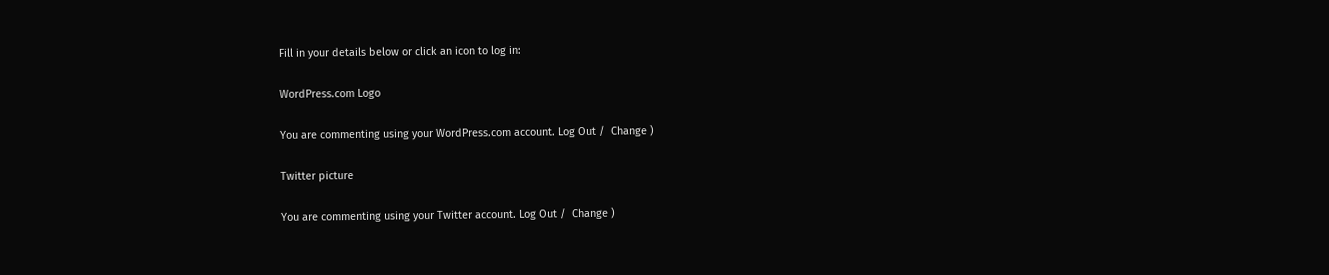Fill in your details below or click an icon to log in:

WordPress.com Logo

You are commenting using your WordPress.com account. Log Out /  Change )

Twitter picture

You are commenting using your Twitter account. Log Out /  Change )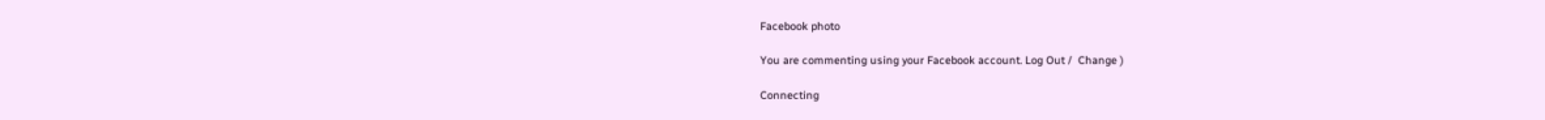Facebook photo

You are commenting using your Facebook account. Log Out /  Change )

Connecting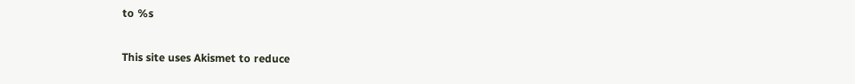to %s

This site uses Akismet to reduce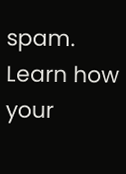spam. Learn how your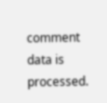comment data is processed.